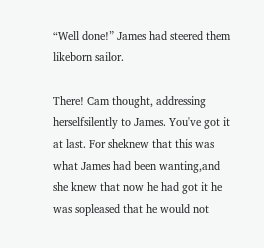“Well done!” James had steered them likeborn sailor.

There! Cam thought, addressing herselfsilently to James. You've got it at last. For sheknew that this was what James had been wanting,and she knew that now he had got it he was sopleased that he would not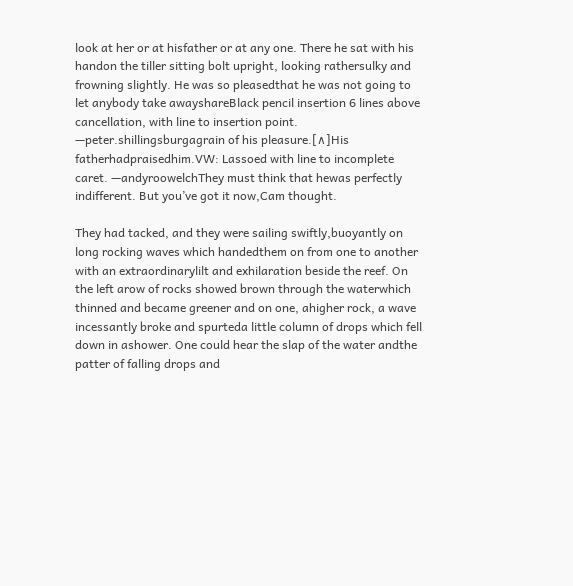look at her or at hisfather or at any one. There he sat with his handon the tiller sitting bolt upright, looking rathersulky and frowning slightly. He was so pleasedthat he was not going to let anybody take awayshareBlack pencil insertion 6 lines above cancellation, with line to insertion point. —peter.shillingsburgagrain of his pleasure.[∧]His fatherhadpraisedhim.VW: Lassoed with line to incomplete caret. —andyroowelchThey must think that hewas perfectly indifferent. But you’ve got it now,Cam thought.

They had tacked, and they were sailing swiftly,buoyantly on long rocking waves which handedthem on from one to another with an extraordinarylilt and exhilaration beside the reef. On the left arow of rocks showed brown through the waterwhich thinned and became greener and on one, ahigher rock, a wave incessantly broke and spurteda little column of drops which fell down in ashower. One could hear the slap of the water andthe patter of falling drops and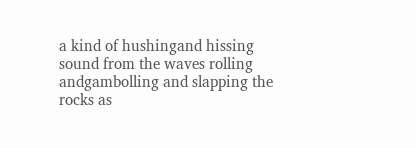a kind of hushingand hissing sound from the waves rolling andgambolling and slapping the rocks as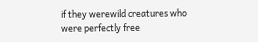if they werewild creatures who were perfectly free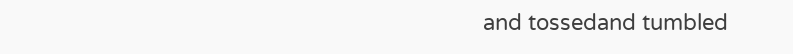and tossedand tumbled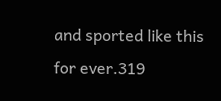and sported like this for ever.319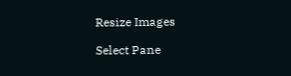Resize Images

Select Pane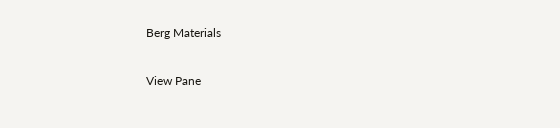Berg Materials

View Pane